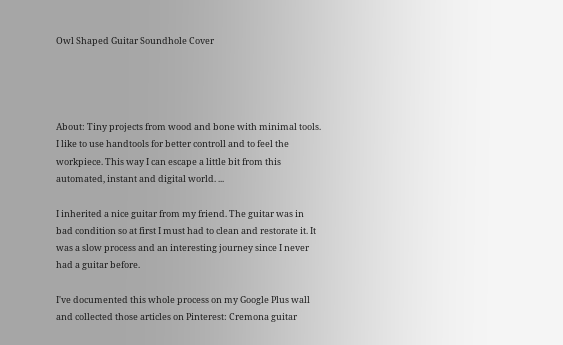Owl Shaped Guitar Soundhole Cover




About: Tiny projects from wood and bone with minimal tools. I like to use handtools for better controll and to feel the workpiece. This way I can escape a little bit from this automated, instant and digital world. ...

I inherited a nice guitar from my friend. The guitar was in bad condition so at first I must had to clean and restorate it. It was a slow process and an interesting journey since I never had a guitar before.

I've documented this whole process on my Google Plus wall and collected those articles on Pinterest: Cremona guitar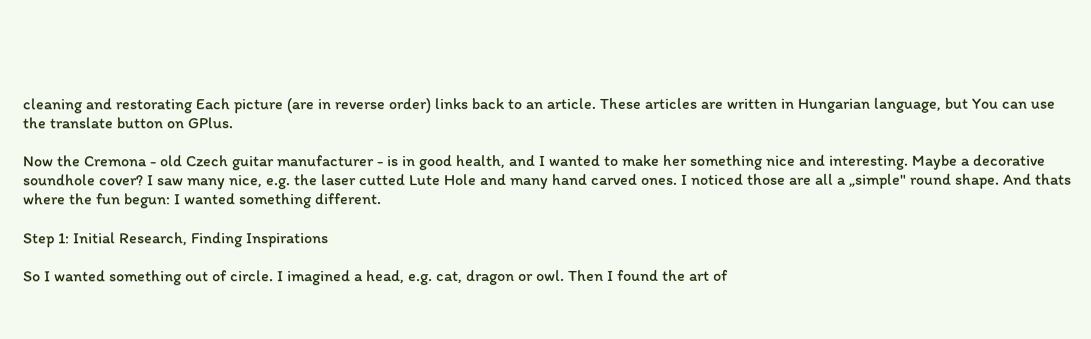cleaning and restorating Each picture (are in reverse order) links back to an article. These articles are written in Hungarian language, but You can use the translate button on GPlus.

Now the Cremona - old Czech guitar manufacturer - is in good health, and I wanted to make her something nice and interesting. Maybe a decorative soundhole cover? I saw many nice, e.g. the laser cutted Lute Hole and many hand carved ones. I noticed those are all a „simple" round shape. And thats where the fun begun: I wanted something different.

Step 1: Initial Research, Finding Inspirations

So I wanted something out of circle. I imagined a head, e.g. cat, dragon or owl. Then I found the art of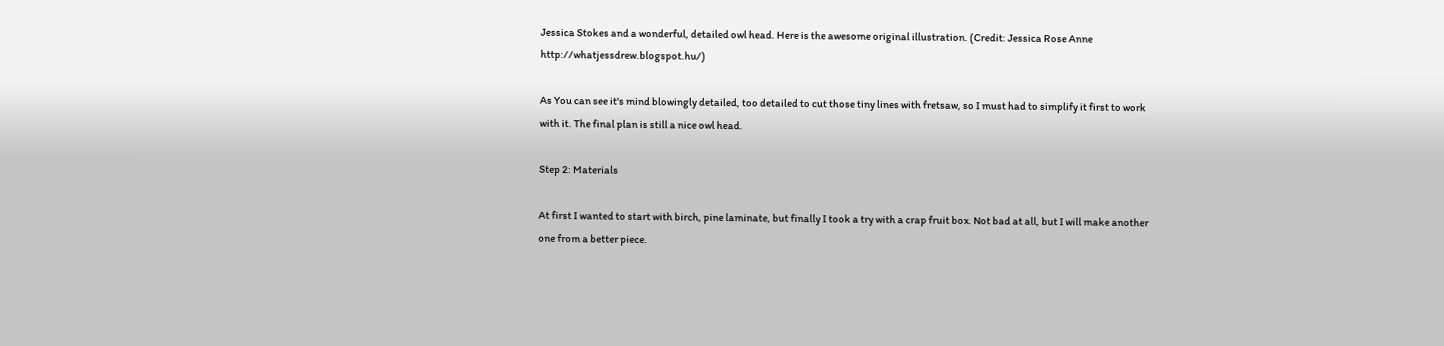Jessica Stokes and a wonderful, detailed owl head. Here is the awesome original illustration. (Credit: Jessica Rose Anne http://whatjessdrew.blogspot.hu/)

As You can see it's mind blowingly detailed, too detailed to cut those tiny lines with fretsaw, so I must had to simplify it first to work with it. The final plan is still a nice owl head.

Step 2: Materials

At first I wanted to start with birch, pine laminate, but finally I took a try with a crap fruit box. Not bad at all, but I will make another one from a better piece.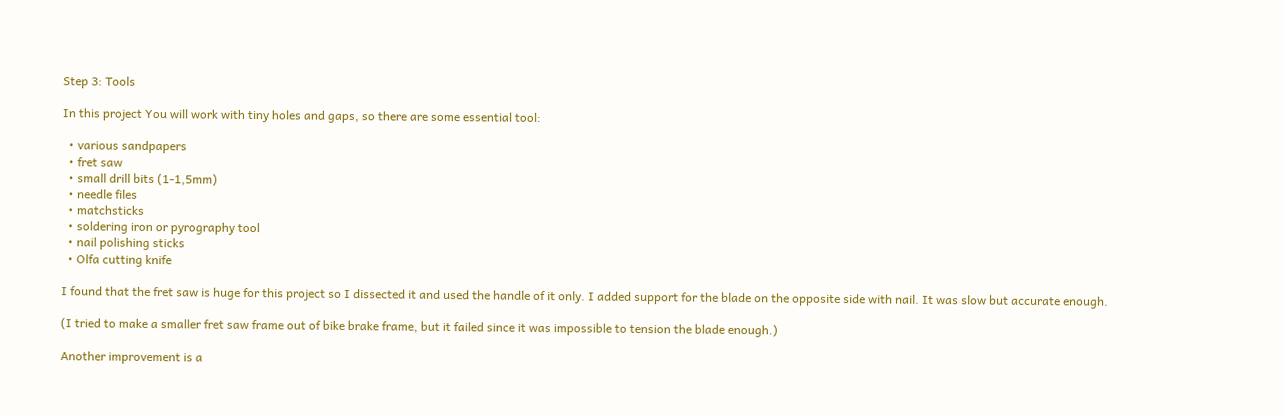Step 3: Tools

In this project You will work with tiny holes and gaps, so there are some essential tool:

  • various sandpapers
  • fret saw
  • small drill bits (1-1,5mm)
  • needle files
  • matchsticks
  • soldering iron or pyrography tool
  • nail polishing sticks
  • Olfa cutting knife

I found that the fret saw is huge for this project so I dissected it and used the handle of it only. I added support for the blade on the opposite side with nail. It was slow but accurate enough.

(I tried to make a smaller fret saw frame out of bike brake frame, but it failed since it was impossible to tension the blade enough.)

Another improvement is a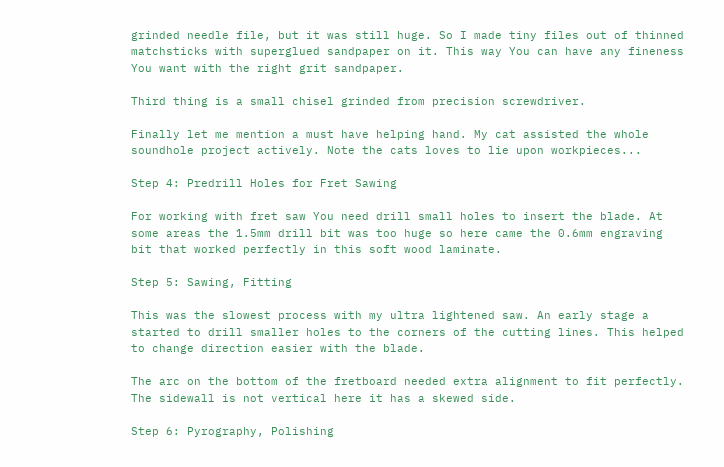grinded needle file, but it was still huge. So I made tiny files out of thinned matchsticks with superglued sandpaper on it. This way You can have any fineness You want with the right grit sandpaper.

Third thing is a small chisel grinded from precision screwdriver.

Finally let me mention a must have helping hand. My cat assisted the whole soundhole project actively. Note the cats loves to lie upon workpieces...

Step 4: Predrill Holes for Fret Sawing

For working with fret saw You need drill small holes to insert the blade. At some areas the 1.5mm drill bit was too huge so here came the 0.6mm engraving bit that worked perfectly in this soft wood laminate.

Step 5: Sawing, Fitting

This was the slowest process with my ultra lightened saw. An early stage a started to drill smaller holes to the corners of the cutting lines. This helped to change direction easier with the blade.

The arc on the bottom of the fretboard needed extra alignment to fit perfectly. The sidewall is not vertical here it has a skewed side.

Step 6: Pyrography, Polishing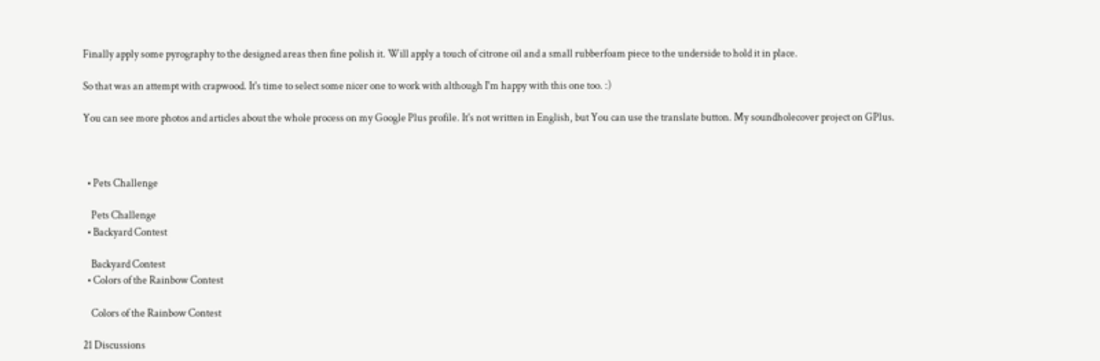Finally apply some pyrography to the designed areas then fine polish it. Will apply a touch of citrone oil and a small rubberfoam piece to the underside to hold it in place.

So that was an attempt with crapwood. It's time to select some nicer one to work with although I'm happy with this one too. :)

You can see more photos and articles about the whole process on my Google Plus profile. It's not written in English, but You can use the translate button. My soundholecover project on GPlus.



  • Pets Challenge

    Pets Challenge
  • Backyard Contest

    Backyard Contest
  • Colors of the Rainbow Contest

    Colors of the Rainbow Contest

21 Discussions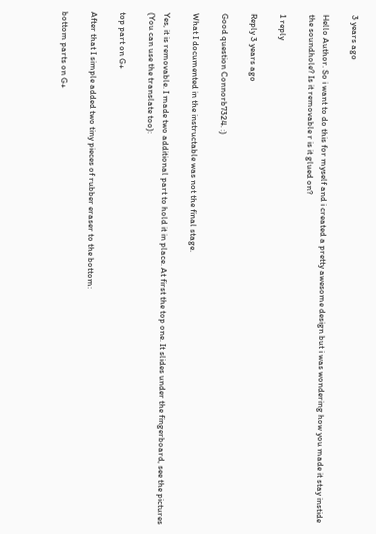3 years ago

Hello Author. So i want to do this for myself and i created a pretty awesome design but i was wondering how you made it stay instide the soundhole? Is it removable r is it glued on?

1 reply

Reply 3 years ago

Good question Connorb7324. :)

What I documented in the instructable was not the final stage.

Yes, it is removable. I made two additional part to hold it in place. At first the top one. It slides under the fingerboard, see the pictures (You can use the translate too):

top part on G+

After that I simple added two tiny pieces of rubber eraser to the bottom:

bottom parts on G+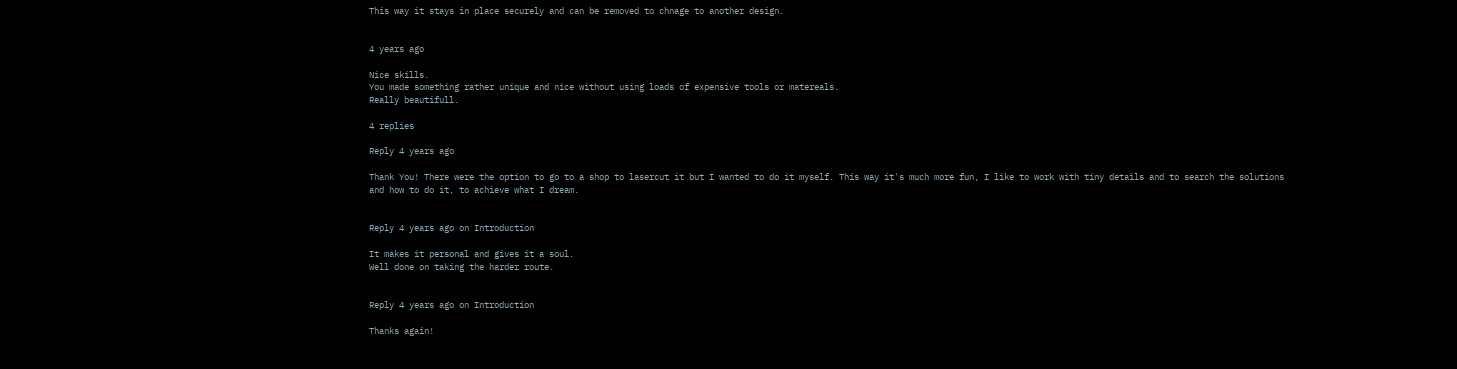This way it stays in place securely and can be removed to chnage to another design.


4 years ago

Nice skills.
You made something rather unique and nice without using loads of expensive tools or matereals.
Really beautifull.

4 replies

Reply 4 years ago

Thank You! There were the option to go to a shop to lasercut it but I wanted to do it myself. This way it's much more fun, I like to work with tiny details and to search the solutions and how to do it, to achieve what I dream.


Reply 4 years ago on Introduction

It makes it personal and gives it a soul.
Well done on taking the harder route.


Reply 4 years ago on Introduction

Thanks again!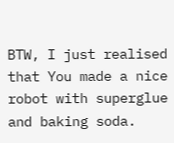BTW, I just realised that You made a nice robot with superglue and baking soda.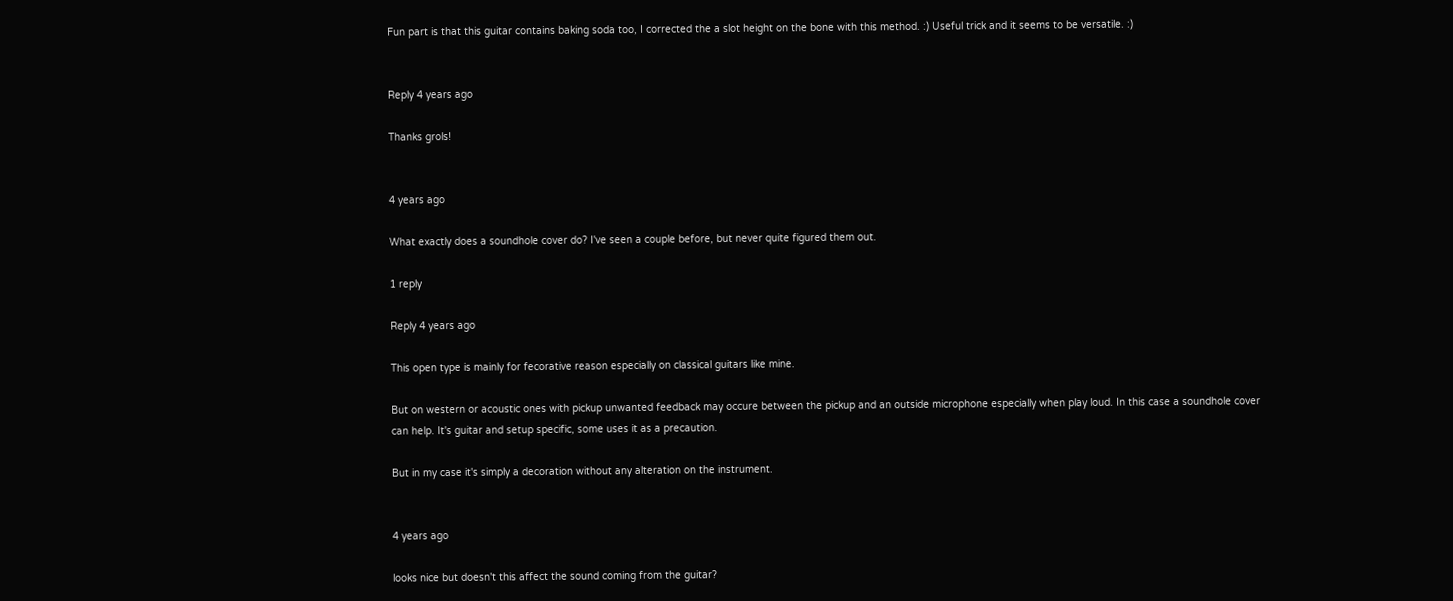Fun part is that this guitar contains baking soda too, I corrected the a slot height on the bone with this method. :) Useful trick and it seems to be versatile. :)


Reply 4 years ago

Thanks grols!


4 years ago

What exactly does a soundhole cover do? I've seen a couple before, but never quite figured them out.

1 reply

Reply 4 years ago

This open type is mainly for fecorative reason especially on classical guitars like mine.

But on western or acoustic ones with pickup unwanted feedback may occure between the pickup and an outside microphone especially when play loud. In this case a soundhole cover can help. It's guitar and setup specific, some uses it as a precaution.

But in my case it's simply a decoration without any alteration on the instrument.


4 years ago

looks nice but doesn't this affect the sound coming from the guitar?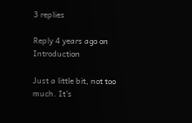3 replies

Reply 4 years ago on Introduction

Just a little bit, not too much. It's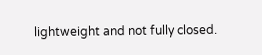lightweight and not fully closed.